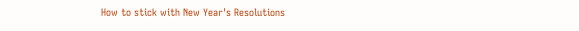How to stick with New Year's Resolutions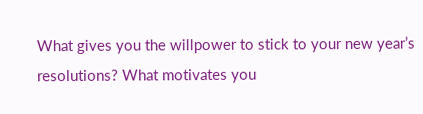What gives you the willpower to stick to your new year’s resolutions? What motivates you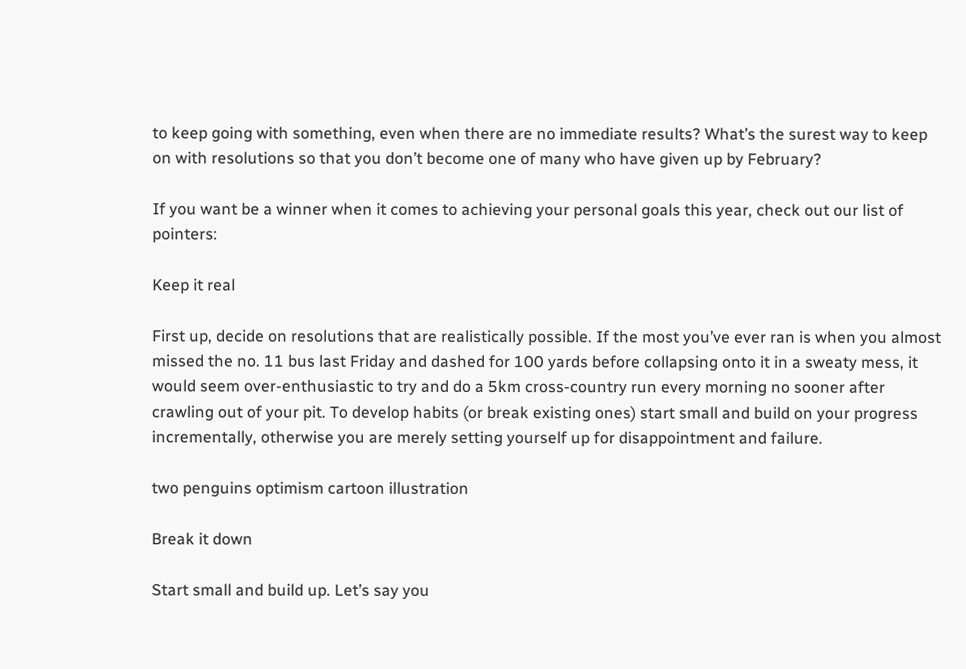to keep going with something, even when there are no immediate results? What’s the surest way to keep on with resolutions so that you don’t become one of many who have given up by February?

If you want be a winner when it comes to achieving your personal goals this year, check out our list of pointers:

Keep it real

First up, decide on resolutions that are realistically possible. If the most you’ve ever ran is when you almost missed the no. 11 bus last Friday and dashed for 100 yards before collapsing onto it in a sweaty mess, it would seem over-enthusiastic to try and do a 5km cross-country run every morning no sooner after crawling out of your pit. To develop habits (or break existing ones) start small and build on your progress incrementally, otherwise you are merely setting yourself up for disappointment and failure.

two penguins optimism cartoon illustration

Break it down

Start small and build up. Let’s say you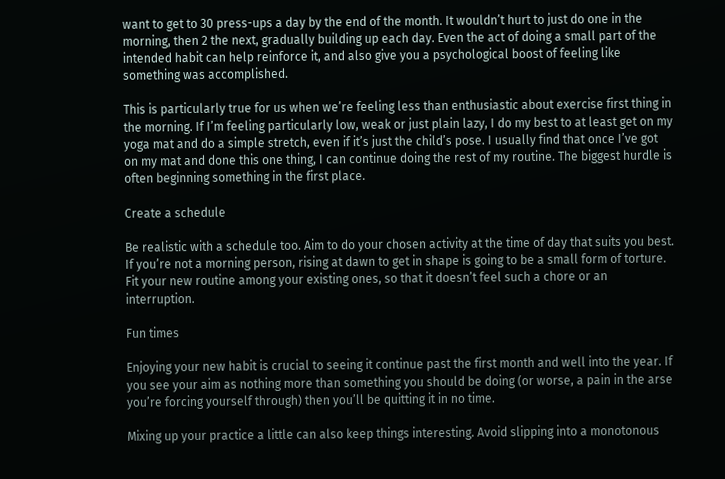want to get to 30 press-ups a day by the end of the month. It wouldn’t hurt to just do one in the morning, then 2 the next, gradually building up each day. Even the act of doing a small part of the intended habit can help reinforce it, and also give you a psychological boost of feeling like something was accomplished.

This is particularly true for us when we’re feeling less than enthusiastic about exercise first thing in the morning. If I’m feeling particularly low, weak or just plain lazy, I do my best to at least get on my yoga mat and do a simple stretch, even if it’s just the child’s pose. I usually find that once I’ve got on my mat and done this one thing, I can continue doing the rest of my routine. The biggest hurdle is often beginning something in the first place.

Create a schedule

Be realistic with a schedule too. Aim to do your chosen activity at the time of day that suits you best. If you’re not a morning person, rising at dawn to get in shape is going to be a small form of torture. Fit your new routine among your existing ones, so that it doesn’t feel such a chore or an interruption.

Fun times

Enjoying your new habit is crucial to seeing it continue past the first month and well into the year. If you see your aim as nothing more than something you should be doing (or worse, a pain in the arse you’re forcing yourself through) then you’ll be quitting it in no time.

Mixing up your practice a little can also keep things interesting. Avoid slipping into a monotonous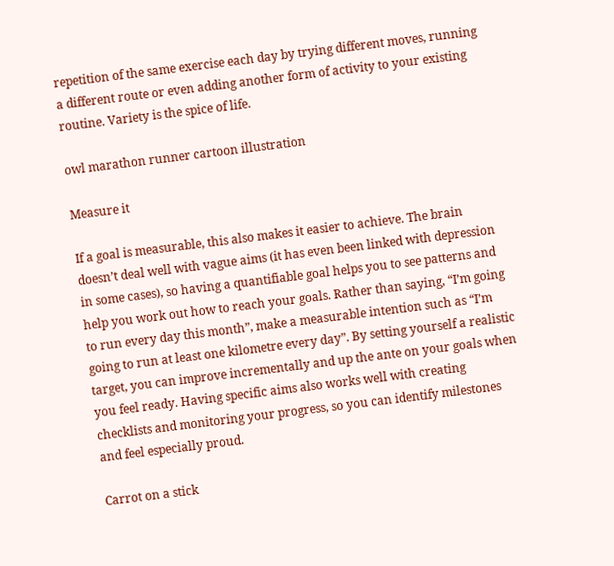repetition of the same exercise each day by trying different moves, running a different route or even adding another form of activity to your existing routine. Variety is the spice of life.

owl marathon runner cartoon illustration

Measure it

If a goal is measurable, this also makes it easier to achieve. The brain doesn’t deal well with vague aims (it has even been linked with depression in some cases), so having a quantifiable goal helps you to see patterns and help you work out how to reach your goals. Rather than saying, “I’m going to run every day this month”, make a measurable intention such as “I’m going to run at least one kilometre every day”. By setting yourself a realistic target, you can improve incrementally and up the ante on your goals when you feel ready. Having specific aims also works well with creating checklists and monitoring your progress, so you can identify milestones and feel especially proud.

Carrot on a stick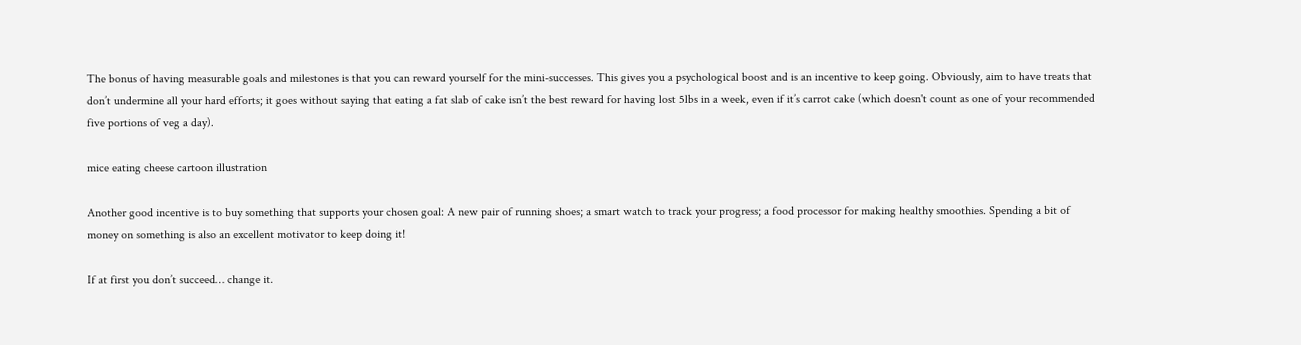The bonus of having measurable goals and milestones is that you can reward yourself for the mini-successes. This gives you a psychological boost and is an incentive to keep going. Obviously, aim to have treats that don’t undermine all your hard efforts; it goes without saying that eating a fat slab of cake isn’t the best reward for having lost 5lbs in a week, even if it’s carrot cake (which doesn't count as one of your recommended five portions of veg a day).

mice eating cheese cartoon illustration

Another good incentive is to buy something that supports your chosen goal: A new pair of running shoes; a smart watch to track your progress; a food processor for making healthy smoothies. Spending a bit of money on something is also an excellent motivator to keep doing it!

If at first you don’t succeed… change it.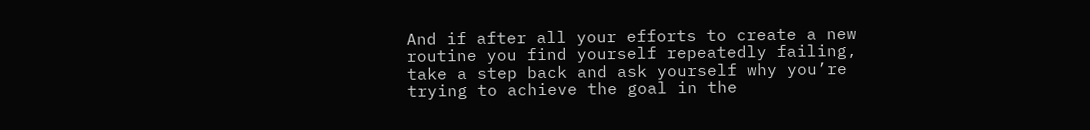And if after all your efforts to create a new routine you find yourself repeatedly failing, take a step back and ask yourself why you’re trying to achieve the goal in the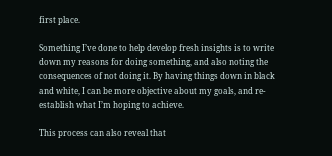first place.

Something I’ve done to help develop fresh insights is to write down my reasons for doing something, and also noting the consequences of not doing it. By having things down in black and white, I can be more objective about my goals, and re-establish what I’m hoping to achieve.

This process can also reveal that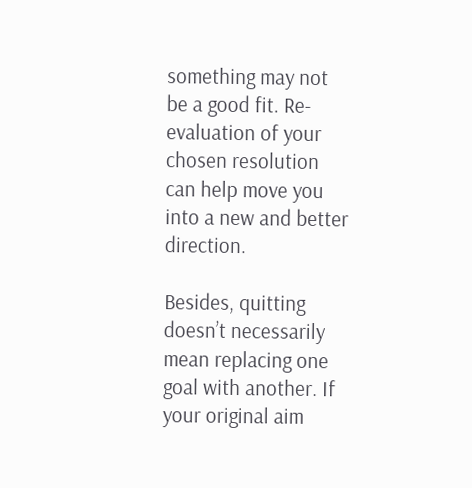something may not be a good fit. Re-evaluation of your chosen resolution can help move you into a new and better direction.

Besides, quitting doesn’t necessarily mean replacing one goal with another. If your original aim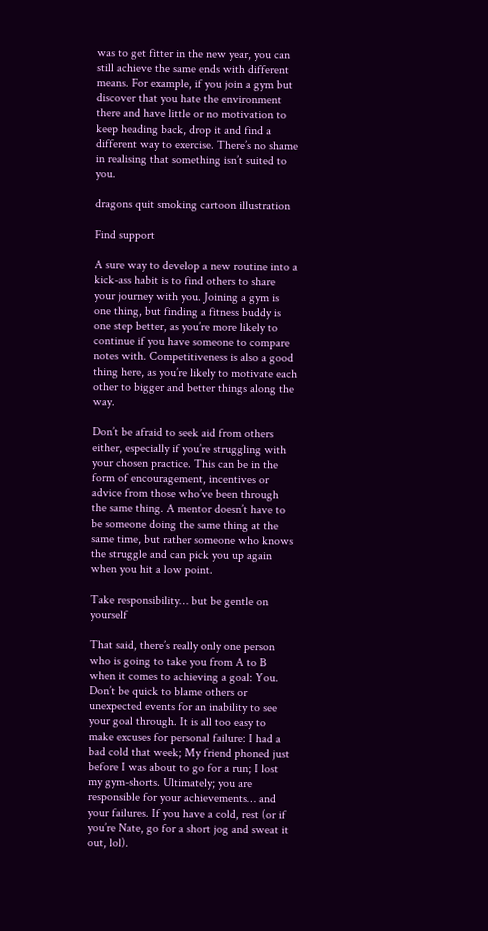was to get fitter in the new year, you can still achieve the same ends with different means. For example, if you join a gym but discover that you hate the environment there and have little or no motivation to keep heading back, drop it and find a different way to exercise. There’s no shame in realising that something isn’t suited to you.

dragons quit smoking cartoon illustration

Find support

A sure way to develop a new routine into a kick-ass habit is to find others to share your journey with you. Joining a gym is one thing, but finding a fitness buddy is one step better, as you’re more likely to continue if you have someone to compare notes with. Competitiveness is also a good thing here, as you’re likely to motivate each other to bigger and better things along the way.

Don’t be afraid to seek aid from others either, especially if you’re struggling with your chosen practice. This can be in the form of encouragement, incentives or advice from those who’ve been through the same thing. A mentor doesn’t have to be someone doing the same thing at the same time, but rather someone who knows the struggle and can pick you up again when you hit a low point.

Take responsibility… but be gentle on yourself

That said, there’s really only one person who is going to take you from A to B when it comes to achieving a goal: You. Don’t be quick to blame others or unexpected events for an inability to see your goal through. It is all too easy to make excuses for personal failure: I had a bad cold that week; My friend phoned just before I was about to go for a run; I lost my gym-shorts. Ultimately; you are responsible for your achievements… and your failures. If you have a cold, rest (or if you’re Nate, go for a short jog and sweat it out, lol).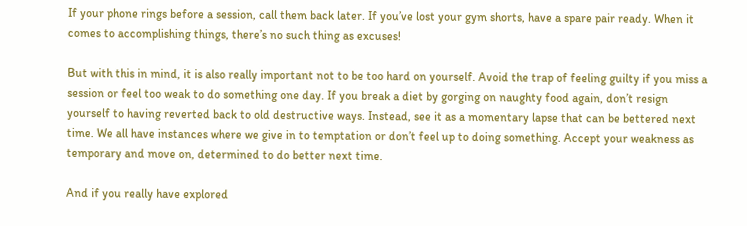If your phone rings before a session, call them back later. If you’ve lost your gym shorts, have a spare pair ready. When it comes to accomplishing things, there’s no such thing as excuses!

But with this in mind, it is also really important not to be too hard on yourself. Avoid the trap of feeling guilty if you miss a session or feel too weak to do something one day. If you break a diet by gorging on naughty food again, don’t resign yourself to having reverted back to old destructive ways. Instead, see it as a momentary lapse that can be bettered next time. We all have instances where we give in to temptation or don’t feel up to doing something. Accept your weakness as temporary and move on, determined to do better next time.

And if you really have explored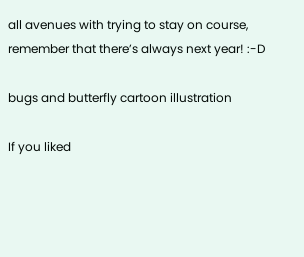all avenues with trying to stay on course, remember that there’s always next year! :-D

bugs and butterfly cartoon illustration

If you liked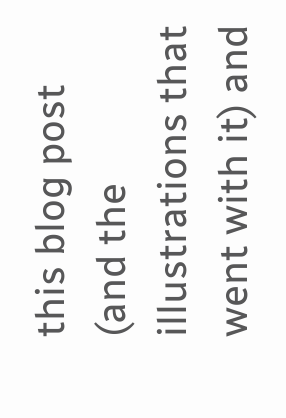this blog post (and the illustrations that went with it) and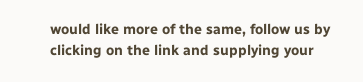would like more of the same, follow us by clicking on the link and supplying your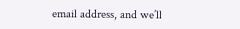email address, and we’ll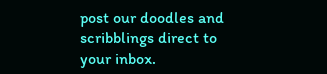post our doodles and scribblings direct to your inbox.